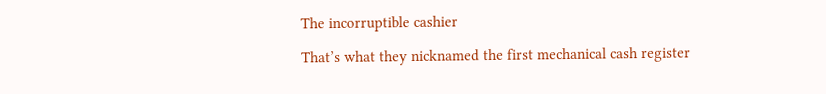The incorruptible cashier

That’s what they nicknamed the first mechanical cash register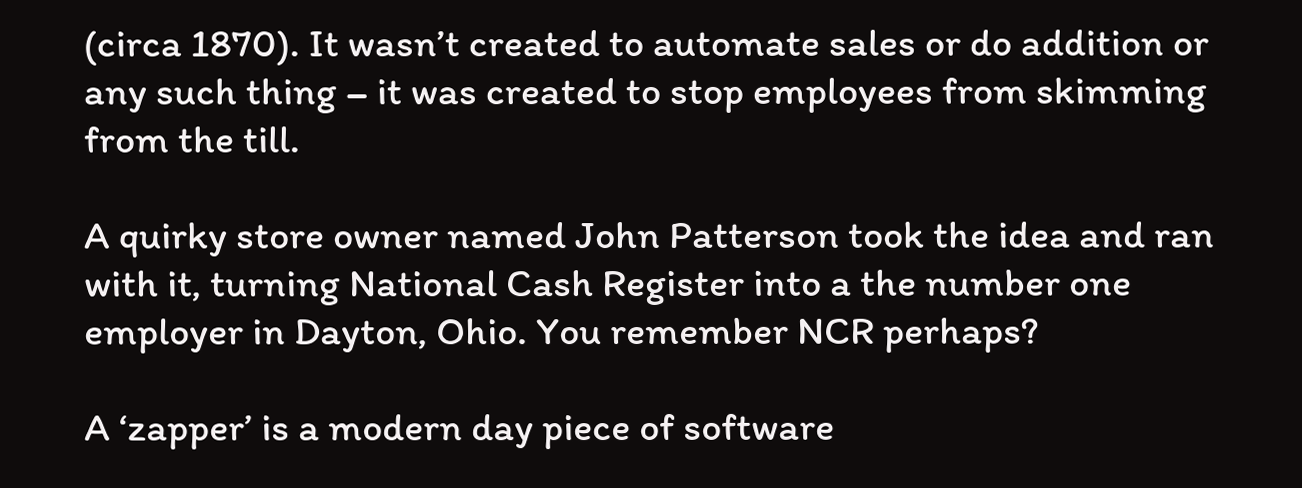(circa 1870). It wasn’t created to automate sales or do addition or any such thing – it was created to stop employees from skimming from the till.

A quirky store owner named John Patterson took the idea and ran with it, turning National Cash Register into a the number one employer in Dayton, Ohio. You remember NCR perhaps?

A ‘zapper’ is a modern day piece of software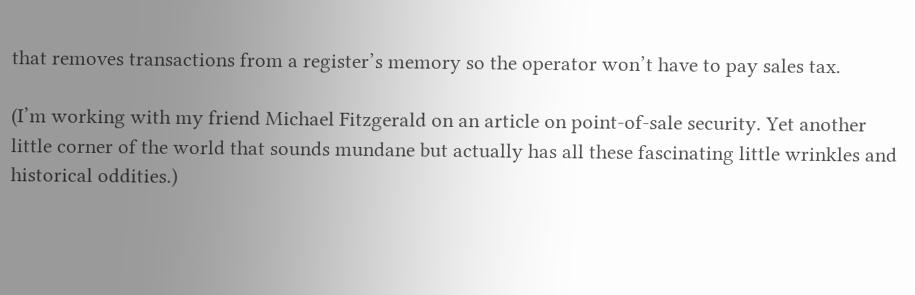that removes transactions from a register’s memory so the operator won’t have to pay sales tax.

(I’m working with my friend Michael Fitzgerald on an article on point-of-sale security. Yet another little corner of the world that sounds mundane but actually has all these fascinating little wrinkles and historical oddities.)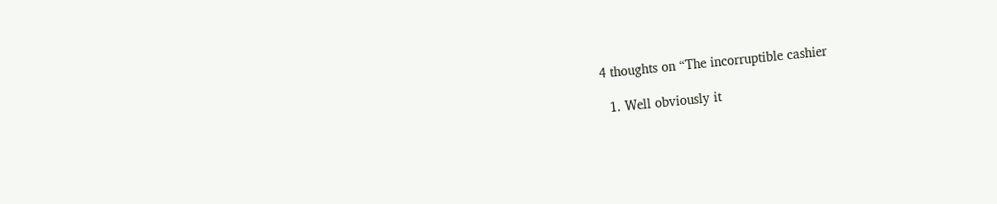4 thoughts on “The incorruptible cashier

  1. Well obviously it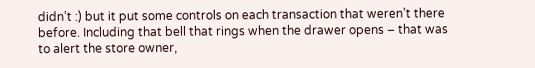didn’t :) but it put some controls on each transaction that weren’t there before. Including that bell that rings when the drawer opens – that was to alert the store owner,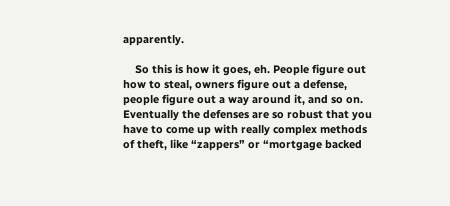apparently.

    So this is how it goes, eh. People figure out how to steal, owners figure out a defense, people figure out a way around it, and so on. Eventually the defenses are so robust that you have to come up with really complex methods of theft, like “zappers” or “mortgage backed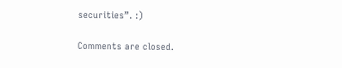securities”. :)

Comments are closed.